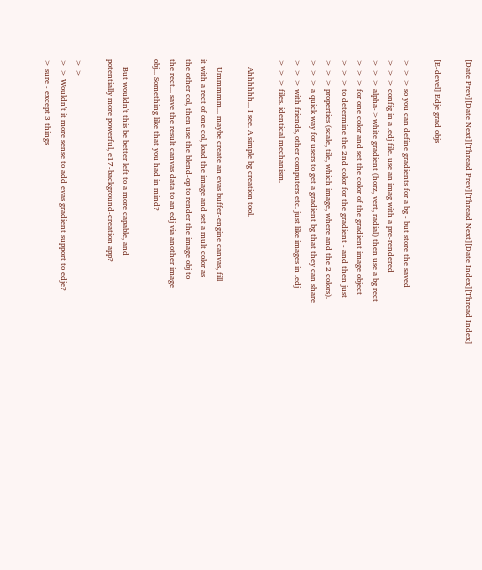[Date Prev][Date Next][Thread Prev][Thread Next][Date Index][Thread Index]

[E-devel] Edje grad objs

> > > so you can define gradients for a bg - but store the saved
> > > config in a .edj file. use an imag with a pre-rendered
> > > alpha->white gradient (horz, vert, radial) then use a bg rect
> > > for one color and set the color of the gradient image object
> > > to determine the 2nd color for the gradient - and then just
> > > properties (scale, tile, which image, where and the 2 colors).
> > > a quick way for users to get a gradient bg that they can share
> > > with friends, other computers etc. just like images in .edj
> > > files. identical mechanism.

    Ahhhhhh... I see. A simple bg creation tool.

    Ummmmm... maybe create an evas buffer-engine canvas, fill
it with a rect of one col, load the image and set a mult color as
the other col, then use the blend-op to render the image obj to
the rect... save the result canvas data to an edj via another image
obj... Something like that you had in mind?

    But wouldn't this be better left to a more capable, and
potentially more powerful, e17-background-creation app?

> >
> > Wouldn't it more sense to add evas gradient support to edje?
> sure - except 3 things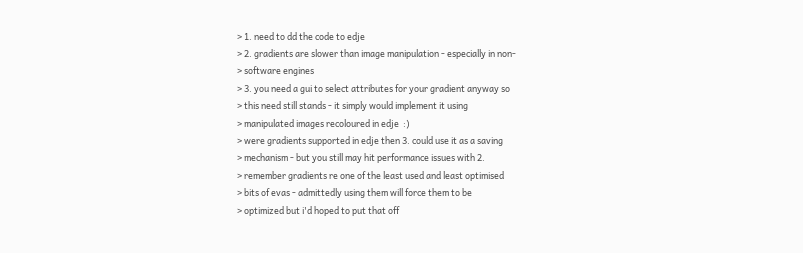> 1. need to dd the code to edje
> 2. gradients are slower than image manipulation - especially in non-
> software engines
> 3. you need a gui to select attributes for your gradient anyway so
> this need still stands - it simply would implement it using
> manipulated images recoloured in edje  :)
> were gradients supported in edje then 3. could use it as a saving
> mechanism - but you still may hit performance issues with 2.
> remember gradients re one of the least used and least optimised
> bits of evas - admittedly using them will force them to be
> optimized but i'd hoped to put that off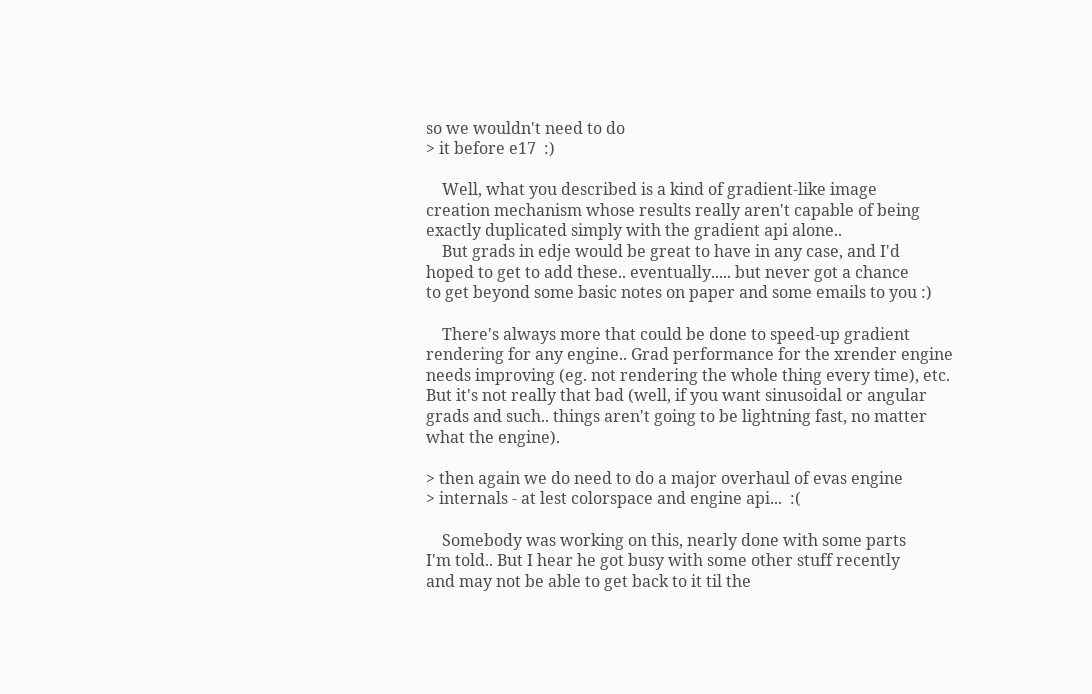so we wouldn't need to do
> it before e17  :)

    Well, what you described is a kind of gradient-like image
creation mechanism whose results really aren't capable of being
exactly duplicated simply with the gradient api alone..
    But grads in edje would be great to have in any case, and I'd
hoped to get to add these.. eventually..... but never got a chance
to get beyond some basic notes on paper and some emails to you :)

    There's always more that could be done to speed-up gradient
rendering for any engine.. Grad performance for the xrender engine
needs improving (eg. not rendering the whole thing every time), etc.
But it's not really that bad (well, if you want sinusoidal or angular
grads and such.. things aren't going to be lightning fast, no matter
what the engine).

> then again we do need to do a major overhaul of evas engine
> internals - at lest colorspace and engine api...  :(

    Somebody was working on this, nearly done with some parts
I'm told.. But I hear he got busy with some other stuff recently
and may not be able to get back to it til the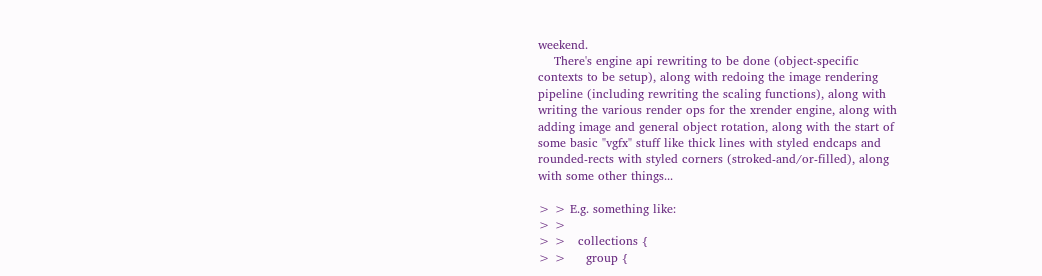weekend.
    There's engine api rewriting to be done (object-specific
contexts to be setup), along with redoing the image rendering
pipeline (including rewriting the scaling functions), along with
writing the various render ops for the xrender engine, along with
adding image and general object rotation, along with the start of
some basic "vgfx" stuff like thick lines with styled endcaps and
rounded-rects with styled corners (stroked-and/or-filled), along
with some other things...

> > E.g. something like:
> >
> >   collections {
> >     group {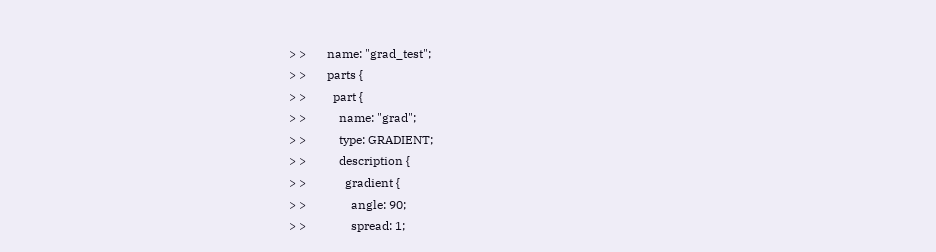> >       name: "grad_test";
> >       parts {
> >         part {
> >           name: "grad";
> >           type: GRADIENT;
> >           description {
> >             gradient {
> >               angle: 90;
> >               spread: 1;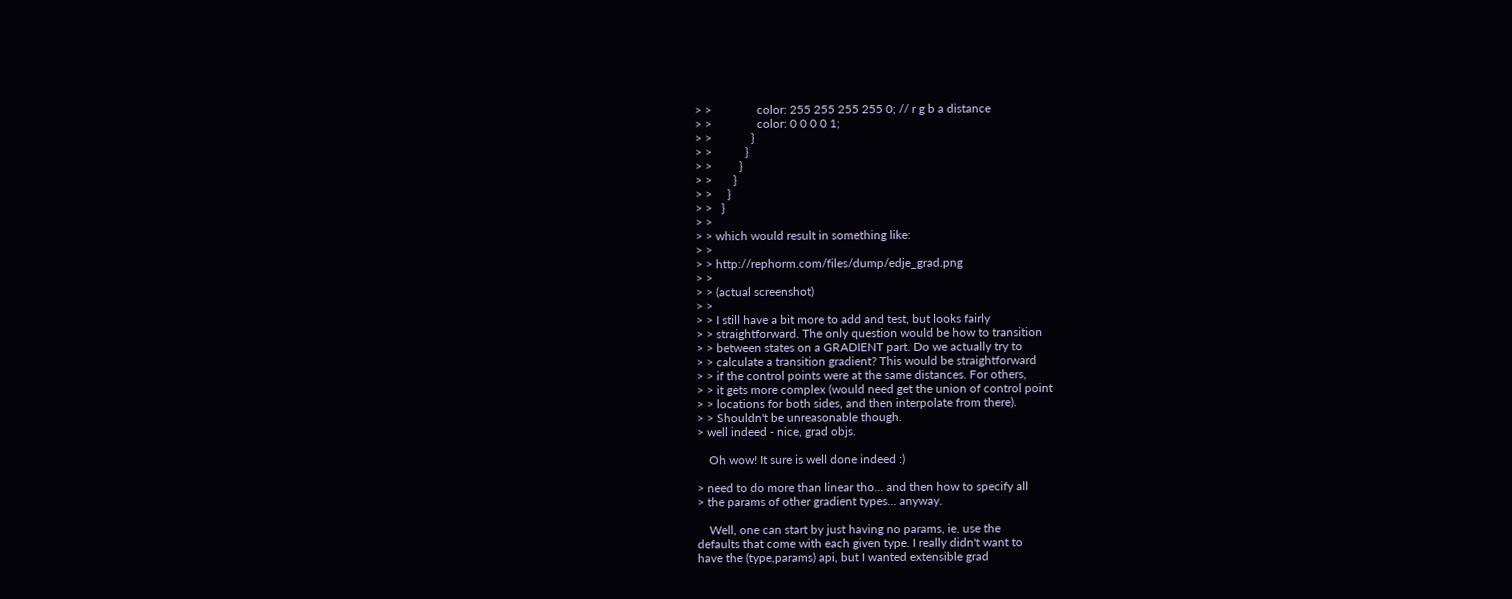> >               color: 255 255 255 255 0; // r g b a distance
> >               color: 0 0 0 0 1;
> >             }
> >           }
> >         }
> >       }
> >     }
> >   }
> >
> > which would result in something like:
> >
> > http://rephorm.com/files/dump/edje_grad.png
> >
> > (actual screenshot)
> >
> > I still have a bit more to add and test, but looks fairly
> > straightforward. The only question would be how to transition
> > between states on a GRADIENT part. Do we actually try to
> > calculate a transition gradient? This would be straightforward
> > if the control points were at the same distances. For others,
> > it gets more complex (would need get the union of control point
> > locations for both sides, and then interpolate from there).
> > Shouldn't be unreasonable though.
> well indeed - nice, grad objs.

    Oh wow! It sure is well done indeed :)

> need to do more than linear tho... and then how to specify all
> the params of other gradient types... anyway.

    Well, one can start by just having no params, ie. use the
defaults that come with each given type. I really didn't want to
have the (type,params) api, but I wanted extensible grad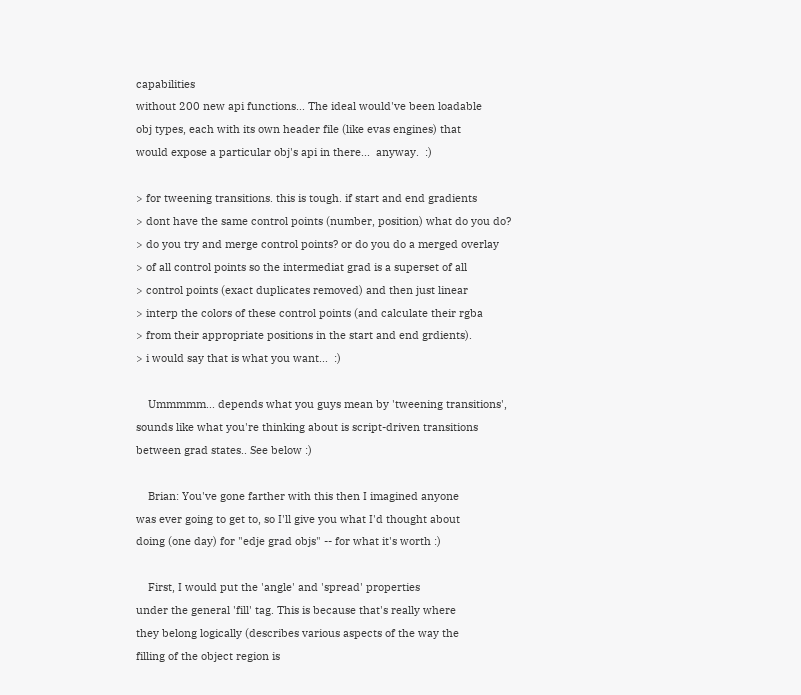capabilities
without 200 new api functions... The ideal would've been loadable
obj types, each with its own header file (like evas engines) that
would expose a particular obj's api in there...  anyway.  :)

> for tweening transitions. this is tough. if start and end gradients
> dont have the same control points (number, position) what do you do?
> do you try and merge control points? or do you do a merged overlay
> of all control points so the intermediat grad is a superset of all
> control points (exact duplicates removed) and then just linear
> interp the colors of these control points (and calculate their rgba
> from their appropriate positions in the start and end grdients).
> i would say that is what you want...  :)

    Ummmmm... depends what you guys mean by 'tweening transitions',
sounds like what you're thinking about is script-driven transitions
between grad states.. See below :)

    Brian: You've gone farther with this then I imagined anyone
was ever going to get to, so I'll give you what I'd thought about
doing (one day) for "edje grad objs" -- for what it's worth :)

    First, I would put the 'angle' and 'spread' properties
under the general 'fill' tag. This is because that's really where
they belong logically (describes various aspects of the way the
filling of the object region is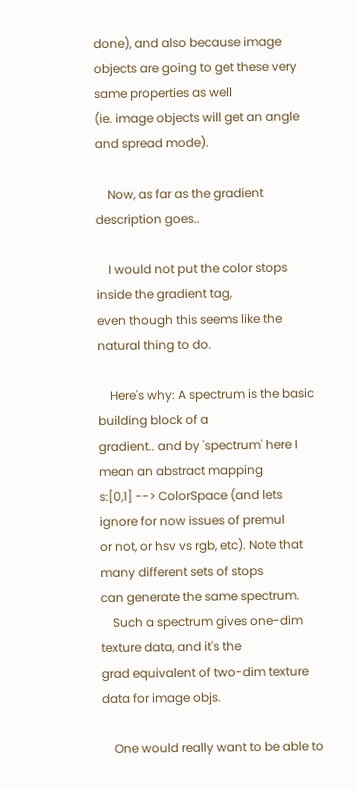done), and also because image
objects are going to get these very same properties as well
(ie. image objects will get an angle and spread mode).

    Now, as far as the gradient description goes..

    I would not put the color stops inside the gradient tag,
even though this seems like the natural thing to do.

    Here's why: A spectrum is the basic building block of a
gradient.. and by 'spectrum' here I mean an abstract mapping
s:[0,1] --> ColorSpace (and lets ignore for now issues of premul
or not, or hsv vs rgb, etc). Note that many different sets of stops
can generate the same spectrum.
    Such a spectrum gives one-dim texture data, and it's the
grad equivalent of two-dim texture data for image objs.

    One would really want to be able to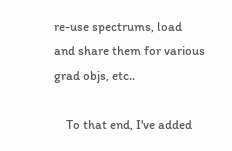re-use spectrums, load
and share them for various grad objs, etc..

    To that end, I've added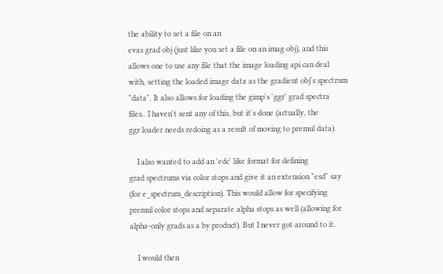the ability to set a file on an
evas grad obj (just like you set a file on an imag obj), and this
allows one to use any file that the image loading api can deal
with, setting the loaded image data as the gradient obj's spectrum
"data". It also allows for loading the gimp's 'ggr' grad spectra
files.. I haven't sent any of this, but it's done (actually, the
ggr loader needs redoing as a result of moving to premul data).

    I also wanted to add an 'edc' like format for defining
grad spectrums via color stops and give it an extension "esd" say
(for e_spectrum_description). This would allow for specifying
premul color stops and separate alpha stops as well (allowing for
alpha-only grads as a by product). But I never got around to it.

    I would then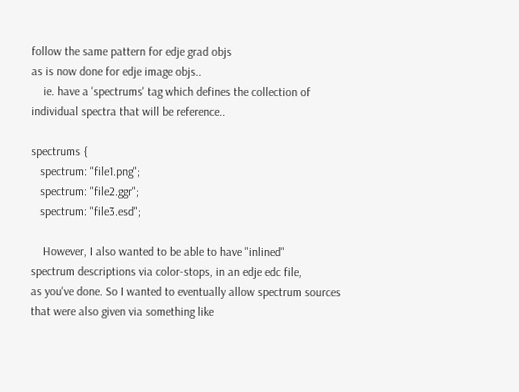follow the same pattern for edje grad objs
as is now done for edje image objs..
    ie. have a 'spectrums' tag which defines the collection of
individual spectra that will be reference..

spectrums {
   spectrum: "file1.png";
   spectrum: "file2.ggr";
   spectrum: "file3.esd";

    However, I also wanted to be able to have "inlined"
spectrum descriptions via color-stops, in an edje edc file,
as you've done. So I wanted to eventually allow spectrum sources
that were also given via something like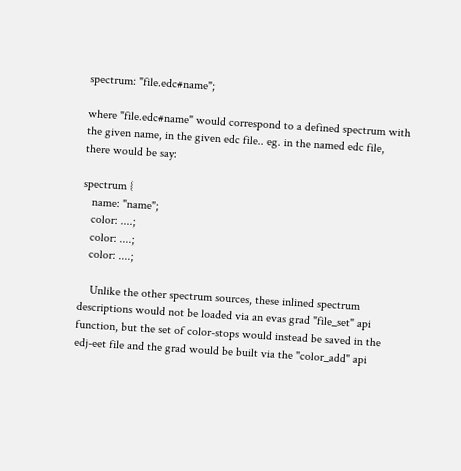spectrum: "file.edc#name";

where "file.edc#name" would correspond to a defined spectrum with
the given name, in the given edc file.. eg. in the named edc file,
there would be say:

spectrum {
   name: "name";
   color: ....;
   color: ....;
   color: ....;

    Unlike the other spectrum sources, these inlined spectrum
descriptions would not be loaded via an evas grad "file_set" api
function, but the set of color-stops would instead be saved in the
edj-eet file and the grad would be built via the "color_add" api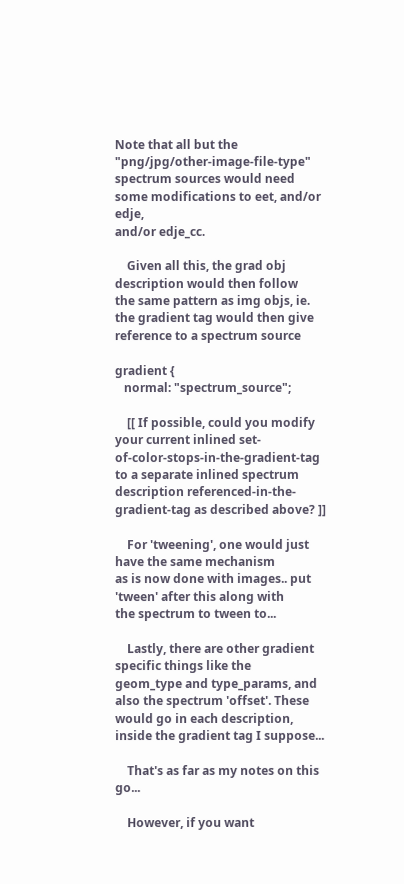Note that all but the "png/jpg/other-image-file-type"
spectrum sources would need some modifications to eet, and/or edje,
and/or edje_cc.

    Given all this, the grad obj description would then follow
the same pattern as img objs, ie. the gradient tag would then give
reference to a spectrum source

gradient {
   normal: "spectrum_source";

    [[ If possible, could you modify your current inlined set-
of-color-stops-in-the-gradient-tag to a separate inlined spectrum
description referenced-in-the-gradient-tag as described above? ]]

    For 'tweening', one would just have the same mechanism
as is now done with images.. put 'tween' after this along with
the spectrum to tween to...

    Lastly, there are other gradient specific things like the
geom_type and type_params, and also the spectrum 'offset'. These
would go in each description, inside the gradient tag I suppose...

    That's as far as my notes on this go...

    However, if you want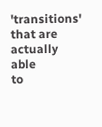'transitions' that are actually able
to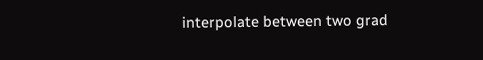interpolate between two grad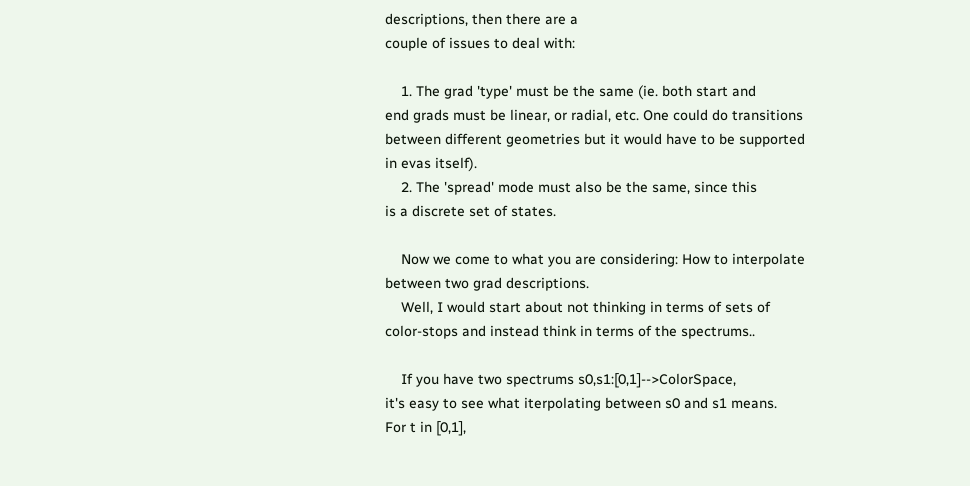descriptions, then there are a
couple of issues to deal with:

    1. The grad 'type' must be the same (ie. both start and
end grads must be linear, or radial, etc. One could do transitions
between different geometries but it would have to be supported
in evas itself).
    2. The 'spread' mode must also be the same, since this
is a discrete set of states.

    Now we come to what you are considering: How to interpolate
between two grad descriptions.
    Well, I would start about not thinking in terms of sets of
color-stops and instead think in terms of the spectrums..

    If you have two spectrums s0,s1:[0,1]-->ColorSpace,
it's easy to see what iterpolating between s0 and s1 means.
For t in [0,1],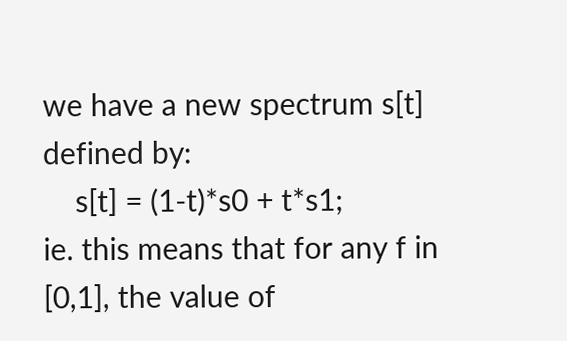we have a new spectrum s[t] defined by:
    s[t] = (1-t)*s0 + t*s1;
ie. this means that for any f in [0,1], the value of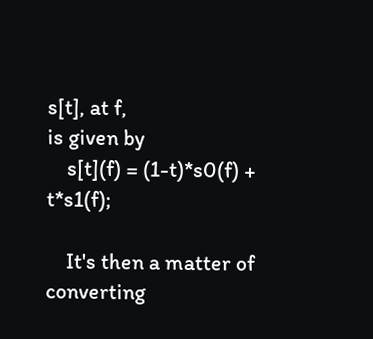s[t], at f,
is given by
    s[t](f) = (1-t)*s0(f) + t*s1(f);

    It's then a matter of converting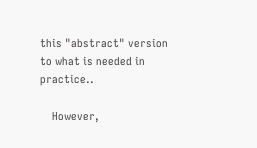this "abstract" version
to what is needed in practice..

    However,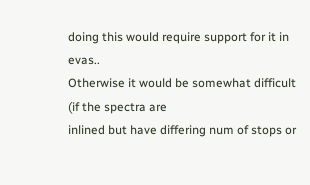doing this would require support for it in evas..
Otherwise it would be somewhat difficult (if the spectra are
inlined but have differing num of stops or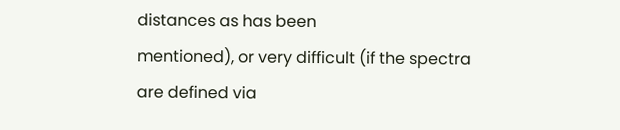distances as has been
mentioned), or very difficult (if the spectra are defined via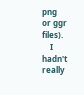png
or ggr files).
    I hadn't really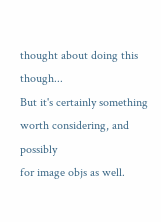thought about doing this though...
But it's certainly something worth considering, and possibly
for image objs as well.